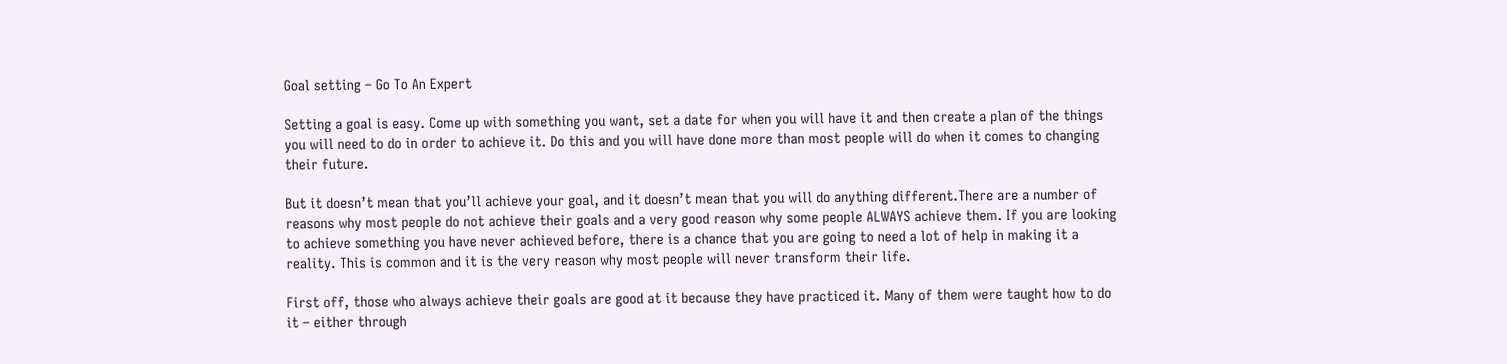Goal setting – Go To An Expert

Setting a goal is easy. Come up with something you want, set a date for when you will have it and then create a plan of the things you will need to do in order to achieve it. Do this and you will have done more than most people will do when it comes to changing their future.

But it doesn’t mean that you’ll achieve your goal, and it doesn’t mean that you will do anything different.There are a number of reasons why most people do not achieve their goals and a very good reason why some people ALWAYS achieve them. If you are looking to achieve something you have never achieved before, there is a chance that you are going to need a lot of help in making it a reality. This is common and it is the very reason why most people will never transform their life.

First off, those who always achieve their goals are good at it because they have practiced it. Many of them were taught how to do it – either through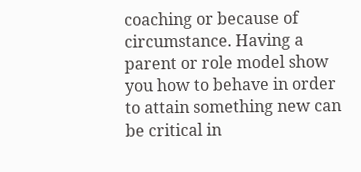coaching or because of circumstance. Having a parent or role model show you how to behave in order to attain something new can be critical in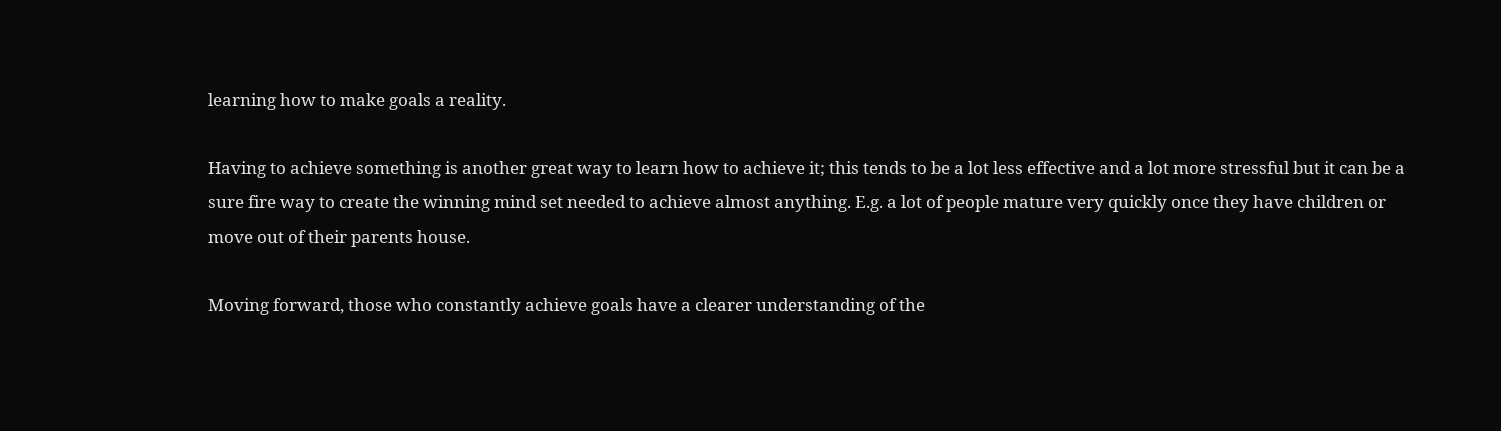learning how to make goals a reality.

Having to achieve something is another great way to learn how to achieve it; this tends to be a lot less effective and a lot more stressful but it can be a sure fire way to create the winning mind set needed to achieve almost anything. E.g. a lot of people mature very quickly once they have children or move out of their parents house.

Moving forward, those who constantly achieve goals have a clearer understanding of the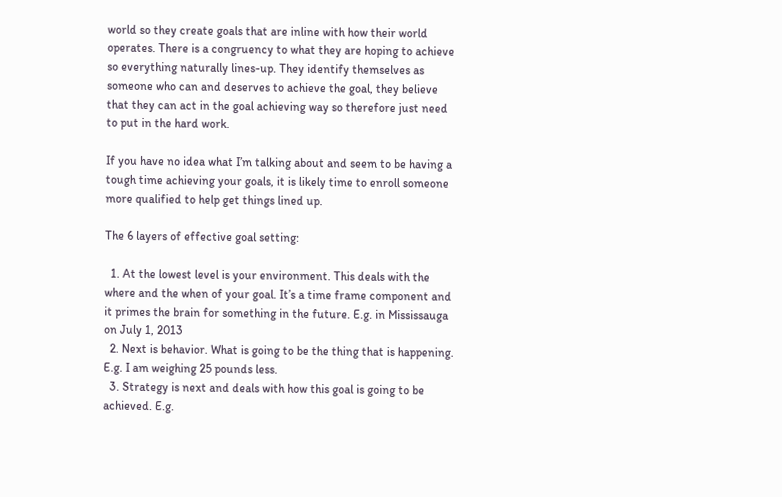world so they create goals that are inline with how their world operates. There is a congruency to what they are hoping to achieve so everything naturally lines-up. They identify themselves as someone who can and deserves to achieve the goal, they believe that they can act in the goal achieving way so therefore just need to put in the hard work.

If you have no idea what I’m talking about and seem to be having a tough time achieving your goals, it is likely time to enroll someone more qualified to help get things lined up.

The 6 layers of effective goal setting:

  1. At the lowest level is your environment. This deals with the where and the when of your goal. It’s a time frame component and it primes the brain for something in the future. E.g. in Mississauga on July 1, 2013
  2. Next is behavior. What is going to be the thing that is happening. E.g. I am weighing 25 pounds less.
  3. Strategy is next and deals with how this goal is going to be achieved. E.g.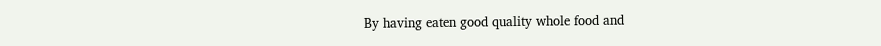By having eaten good quality whole food and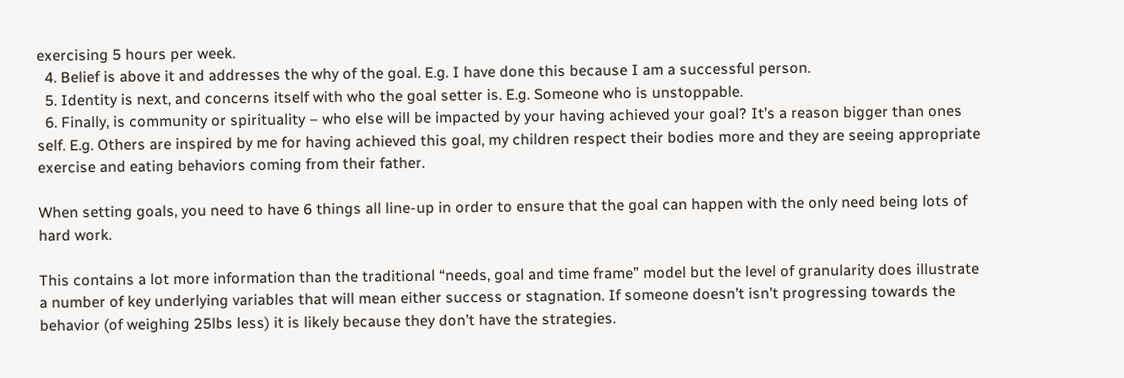exercising 5 hours per week.
  4. Belief is above it and addresses the why of the goal. E.g. I have done this because I am a successful person.
  5. Identity is next, and concerns itself with who the goal setter is. E.g. Someone who is unstoppable.
  6. Finally, is community or spirituality – who else will be impacted by your having achieved your goal? It’s a reason bigger than ones self. E.g. Others are inspired by me for having achieved this goal, my children respect their bodies more and they are seeing appropriate exercise and eating behaviors coming from their father.

When setting goals, you need to have 6 things all line-up in order to ensure that the goal can happen with the only need being lots of hard work.

This contains a lot more information than the traditional “needs, goal and time frame” model but the level of granularity does illustrate a number of key underlying variables that will mean either success or stagnation. If someone doesn’t isn’t progressing towards the behavior (of weighing 25lbs less) it is likely because they don’t have the strategies.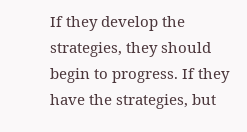If they develop the strategies, they should begin to progress. If they have the strategies, but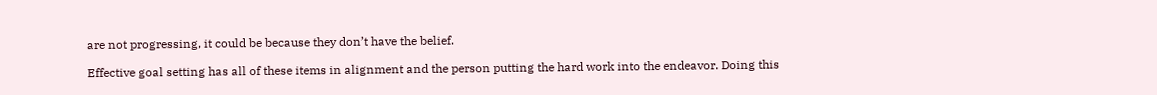are not progressing, it could be because they don’t have the belief.

Effective goal setting has all of these items in alignment and the person putting the hard work into the endeavor. Doing this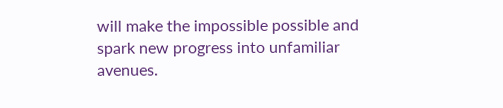will make the impossible possible and spark new progress into unfamiliar avenues.